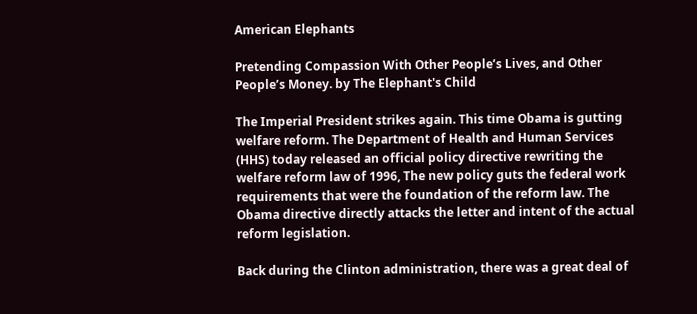American Elephants

Pretending Compassion With Other People’s Lives, and Other People’s Money. by The Elephant's Child

The Imperial President strikes again. This time Obama is gutting welfare reform. The Department of Health and Human Services (HHS) today released an official policy directive rewriting the welfare reform law of 1996, The new policy guts the federal work requirements that were the foundation of the reform law. The Obama directive directly attacks the letter and intent of the actual reform legislation.

Back during the Clinton administration, there was a great deal of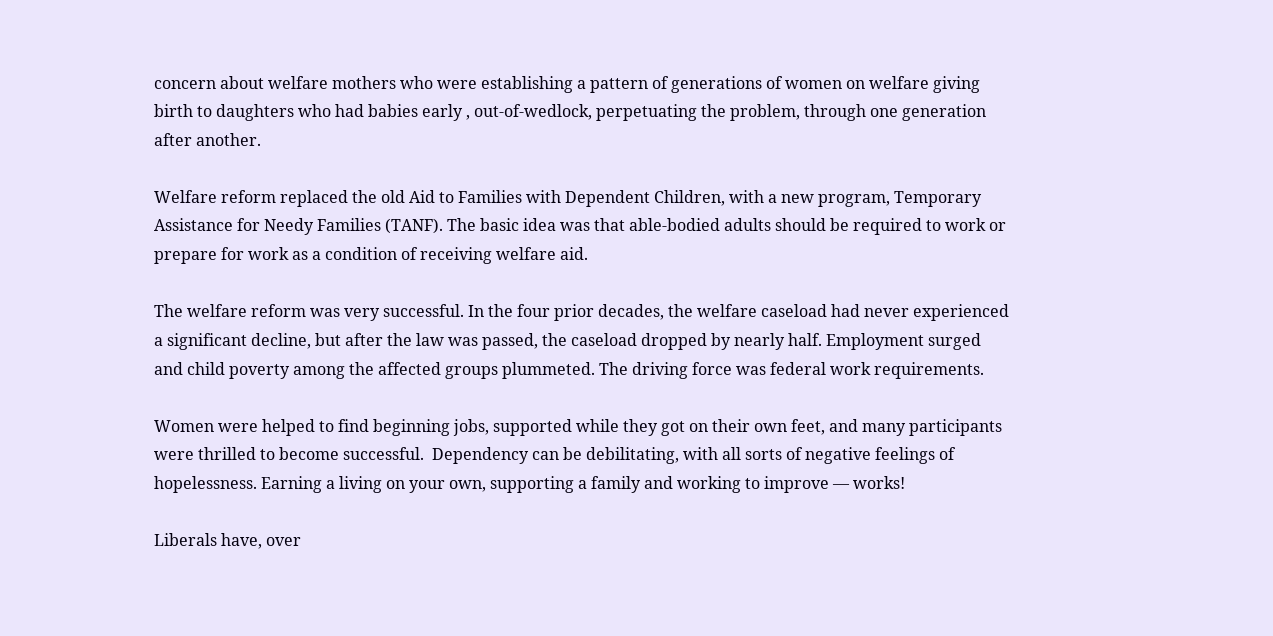concern about welfare mothers who were establishing a pattern of generations of women on welfare giving birth to daughters who had babies early , out-of-wedlock, perpetuating the problem, through one generation after another.

Welfare reform replaced the old Aid to Families with Dependent Children, with a new program, Temporary Assistance for Needy Families (TANF). The basic idea was that able-bodied adults should be required to work or prepare for work as a condition of receiving welfare aid.

The welfare reform was very successful. In the four prior decades, the welfare caseload had never experienced a significant decline, but after the law was passed, the caseload dropped by nearly half. Employment surged and child poverty among the affected groups plummeted. The driving force was federal work requirements.

Women were helped to find beginning jobs, supported while they got on their own feet, and many participants were thrilled to become successful.  Dependency can be debilitating, with all sorts of negative feelings of hopelessness. Earning a living on your own, supporting a family and working to improve — works!

Liberals have, over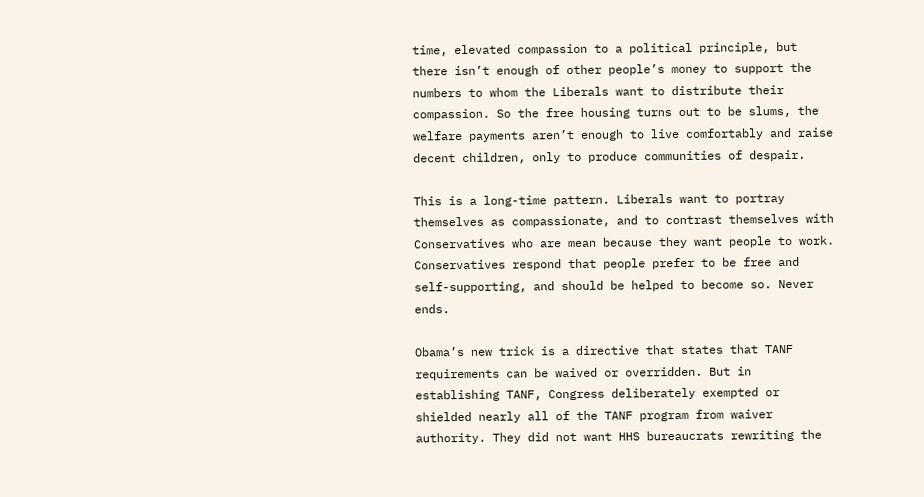time, elevated compassion to a political principle, but there isn’t enough of other people’s money to support the numbers to whom the Liberals want to distribute their compassion. So the free housing turns out to be slums, the welfare payments aren’t enough to live comfortably and raise decent children, only to produce communities of despair.

This is a long-time pattern. Liberals want to portray themselves as compassionate, and to contrast themselves with Conservatives who are mean because they want people to work. Conservatives respond that people prefer to be free and self-supporting, and should be helped to become so. Never ends.

Obama’s new trick is a directive that states that TANF requirements can be waived or overridden. But in establishing TANF, Congress deliberately exempted or shielded nearly all of the TANF program from waiver authority. They did not want HHS bureaucrats rewriting the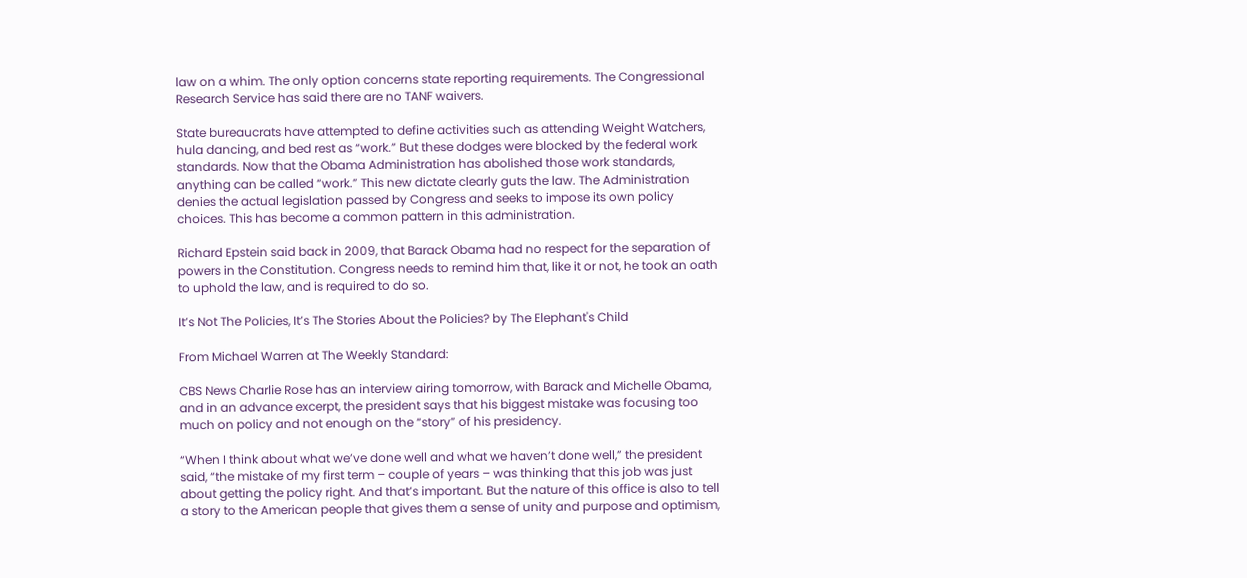law on a whim. The only option concerns state reporting requirements. The Congressional Research Service has said there are no TANF waivers.

State bureaucrats have attempted to define activities such as attending Weight Watchers, hula dancing, and bed rest as “work.” But these dodges were blocked by the federal work standards. Now that the Obama Administration has abolished those work standards, anything can be called “work.” This new dictate clearly guts the law. The Administration denies the actual legislation passed by Congress and seeks to impose its own policy choices. This has become a common pattern in this administration.

Richard Epstein said back in 2009, that Barack Obama had no respect for the separation of powers in the Constitution. Congress needs to remind him that, like it or not, he took an oath to uphold the law, and is required to do so.

It’s Not The Policies, It’s The Stories About the Policies? by The Elephant's Child

From Michael Warren at The Weekly Standard:

CBS News Charlie Rose has an interview airing tomorrow, with Barack and Michelle Obama, and in an advance excerpt, the president says that his biggest mistake was focusing too much on policy and not enough on the “story” of his presidency.

“When I think about what we’ve done well and what we haven’t done well,” the president said, “the mistake of my first term – couple of years – was thinking that this job was just about getting the policy right. And that’s important. But the nature of this office is also to tell a story to the American people that gives them a sense of unity and purpose and optimism,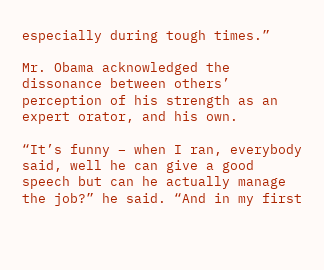especially during tough times.”

Mr. Obama acknowledged the dissonance between others’ perception of his strength as an expert orator, and his own.

“It’s funny – when I ran, everybody said, well he can give a good speech but can he actually manage the job?” he said. “And in my first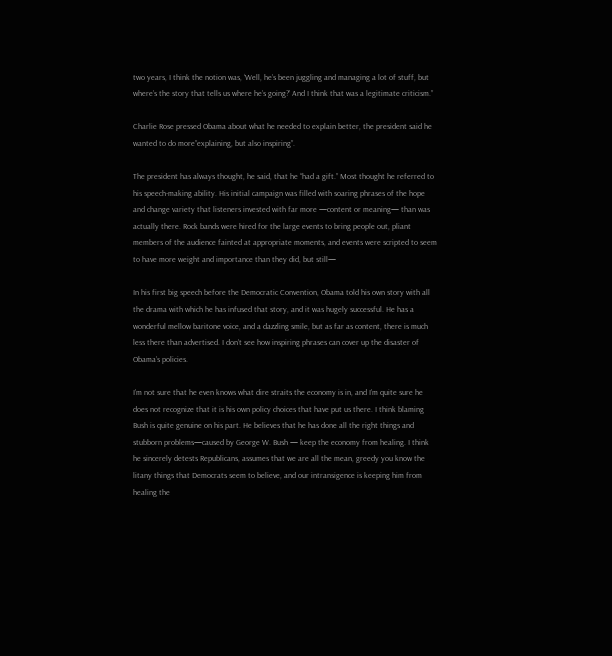two years, I think the notion was, ‘Well, he’s been juggling and managing a lot of stuff, but where’s the story that tells us where he’s going?’ And I think that was a legitimate criticism.”

Charlie Rose pressed Obama about what he needed to explain better, the president said he wanted to do more”explaining, but also inspiring”.

The president has always thought, he said, that he “had a gift.” Most thought he referred to his speech-making ability. His initial campaign was filled with soaring phrases of the hope and change variety that listeners invested with far more —content or meaning— than was actually there. Rock bands were hired for the large events to bring people out, pliant members of the audience fainted at appropriate moments, and events were scripted to seem to have more weight and importance than they did, but still—

In his first big speech before the Democratic Convention, Obama told his own story with all the drama with which he has infused that story, and it was hugely successful. He has a wonderful mellow baritone voice, and a dazzling smile, but as far as content, there is much less there than advertised. I don’t see how inspiring phrases can cover up the disaster of Obama’s policies.

I’m not sure that he even knows what dire straits the economy is in, and I’m quite sure he does not recognize that it is his own policy choices that have put us there. I think blaming Bush is quite genuine on his part. He believes that he has done all the right things and stubborn problems—caused by George W. Bush — keep the economy from healing. I think he sincerely detests Republicans, assumes that we are all the mean, greedy you know the litany things that Democrats seem to believe, and our intransigence is keeping him from healing the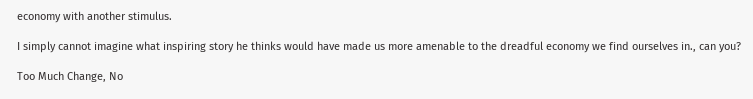economy with another stimulus.

I simply cannot imagine what inspiring story he thinks would have made us more amenable to the dreadful economy we find ourselves in., can you?

Too Much Change, No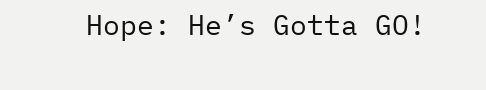Hope: He’s Gotta GO!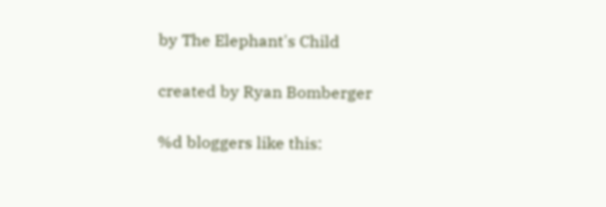by The Elephant's Child

created by Ryan Bomberger

%d bloggers like this: